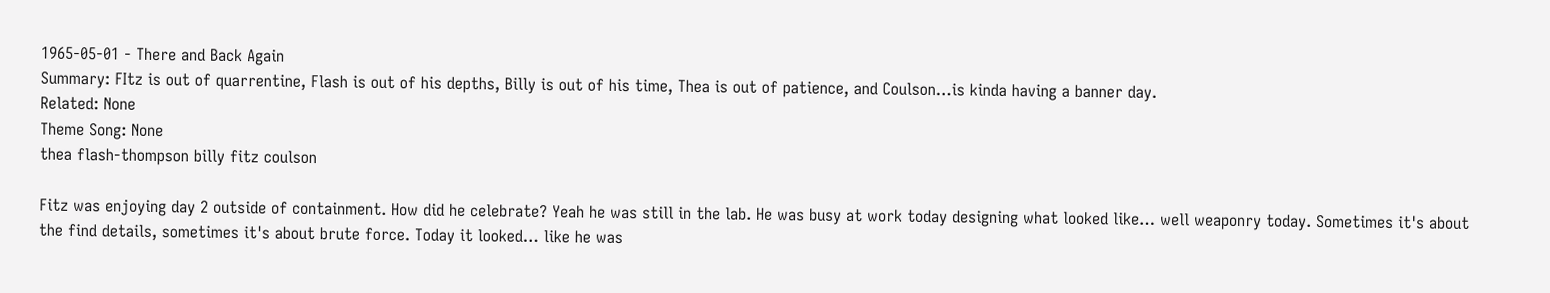1965-05-01 - There and Back Again
Summary: FItz is out of quarrentine, Flash is out of his depths, Billy is out of his time, Thea is out of patience, and Coulson…is kinda having a banner day.
Related: None
Theme Song: None
thea flash-thompson billy fitz coulson

Fitz was enjoying day 2 outside of containment. How did he celebrate? Yeah he was still in the lab. He was busy at work today designing what looked like… well weaponry today. Sometimes it's about the find details, sometimes it's about brute force. Today it looked… like he was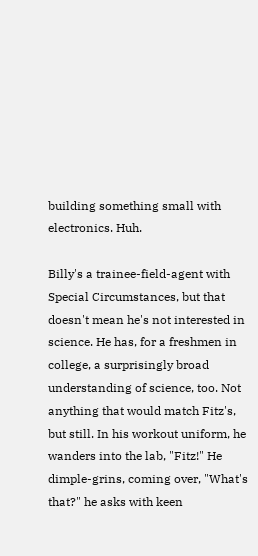building something small with electronics. Huh.

Billy's a trainee-field-agent with Special Circumstances, but that doesn't mean he's not interested in science. He has, for a freshmen in college, a surprisingly broad understanding of science, too. Not anything that would match Fitz's, but still. In his workout uniform, he wanders into the lab, "Fitz!" He dimple-grins, coming over, "What's that?" he asks with keen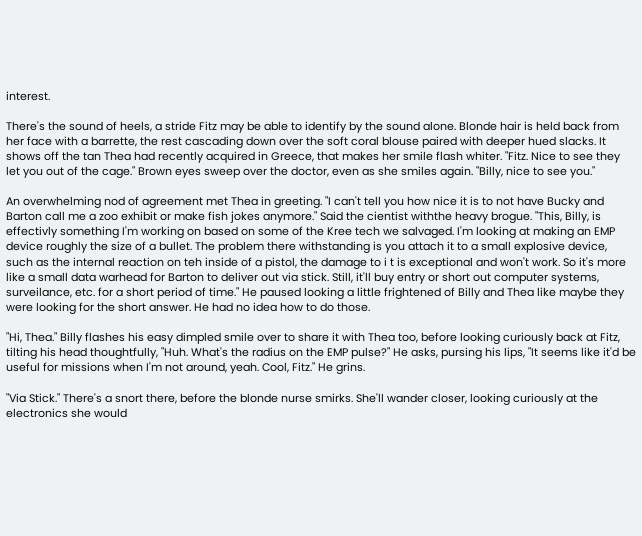interest.

There's the sound of heels, a stride Fitz may be able to identify by the sound alone. Blonde hair is held back from her face with a barrette, the rest cascading down over the soft coral blouse paired with deeper hued slacks. It shows off the tan Thea had recently acquired in Greece, that makes her smile flash whiter. "Fitz. Nice to see they let you out of the cage." Brown eyes sweep over the doctor, even as she smiles again. "Billy, nice to see you."

An overwhelming nod of agreement met Thea in greeting. "I can't tell you how nice it is to not have Bucky and Barton call me a zoo exhibit or make fish jokes anymore." Said the cientist withthe heavy brogue. "This, Billy, is effectivly something I'm working on based on some of the Kree tech we salvaged. I'm looking at making an EMP device roughly the size of a bullet. The problem there withstanding is you attach it to a small explosive device, such as the internal reaction on teh inside of a pistol, the damage to i t is exceptional and won't work. So it's more like a small data warhead for Barton to deliver out via stick. Still, it'll buy entry or short out computer systems, surveilance, etc. for a short period of time." He paused looking a little frightened of Billy and Thea like maybe they were looking for the short answer. He had no idea how to do those.

"Hi, Thea." Billy flashes his easy dimpled smile over to share it with Thea too, before looking curiously back at Fitz, tilting his head thoughtfully, "Huh. What's the radius on the EMP pulse?" He asks, pursing his lips, "It seems like it'd be useful for missions when I'm not around, yeah. Cool, Fitz." He grins.

"Via Stick." There's a snort there, before the blonde nurse smirks. She'll wander closer, looking curiously at the electronics she would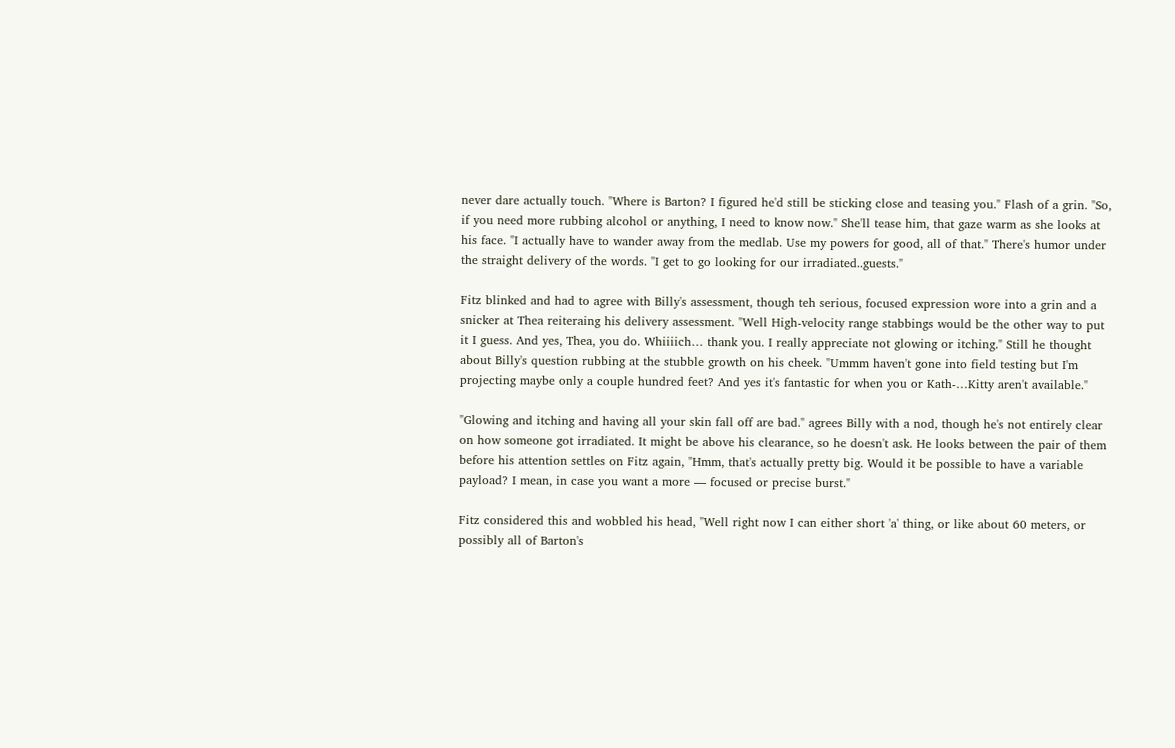never dare actually touch. "Where is Barton? I figured he'd still be sticking close and teasing you." Flash of a grin. "So, if you need more rubbing alcohol or anything, I need to know now." She'll tease him, that gaze warm as she looks at his face. "I actually have to wander away from the medlab. Use my powers for good, all of that." There's humor under the straight delivery of the words. "I get to go looking for our irradiated..guests."

Fitz blinked and had to agree with Billy's assessment, though teh serious, focused expression wore into a grin and a snicker at Thea reiteraing his delivery assessment. "Well High-velocity range stabbings would be the other way to put it I guess. And yes, Thea, you do. Whiiiich… thank you. I really appreciate not glowing or itching." Still he thought about Billy's question rubbing at the stubble growth on his cheek. "Ummm haven't gone into field testing but I'm projecting maybe only a couple hundred feet? And yes it's fantastic for when you or Kath-…Kitty aren't available."

"Glowing and itching and having all your skin fall off are bad." agrees Billy with a nod, though he's not entirely clear on how someone got irradiated. It might be above his clearance, so he doesn't ask. He looks between the pair of them before his attention settles on Fitz again, "Hmm, that's actually pretty big. Would it be possible to have a variable payload? I mean, in case you want a more — focused or precise burst."

Fitz considered this and wobbled his head, "Well right now I can either short 'a' thing, or like about 60 meters, or possibly all of Barton's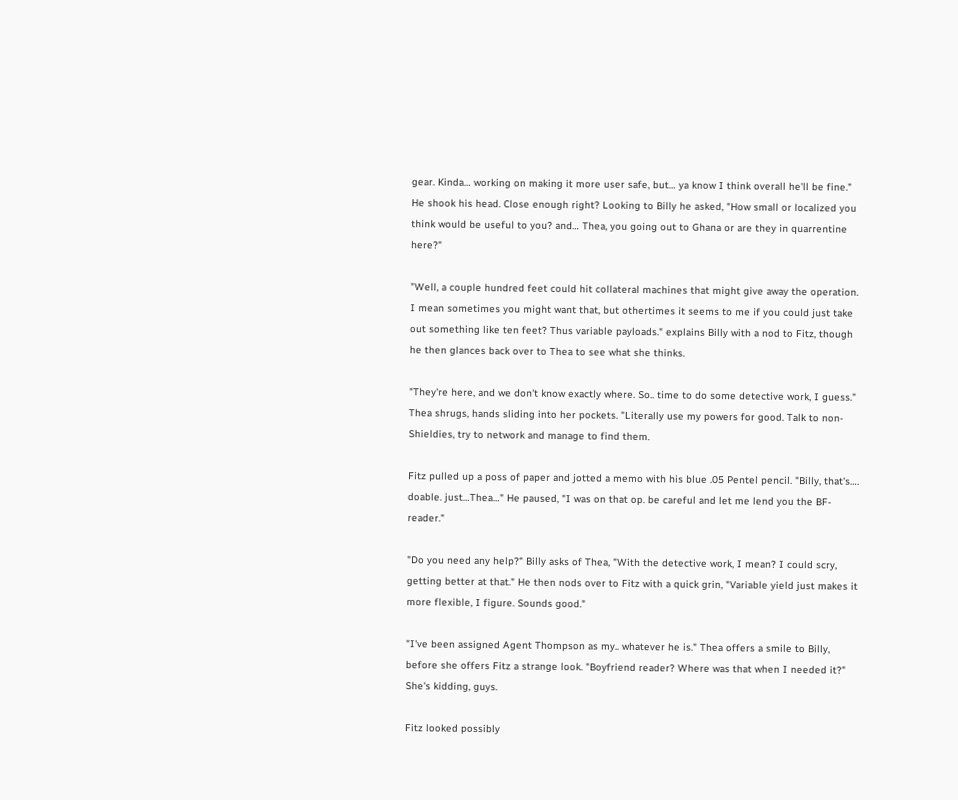gear. Kinda… working on making it more user safe, but… ya know I think overall he'll be fine." He shook his head. Close enough right? Looking to Billy he asked, "How small or localized you think would be useful to you? and… Thea, you going out to Ghana or are they in quarrentine here?"

"Well, a couple hundred feet could hit collateral machines that might give away the operation. I mean sometimes you might want that, but othertimes it seems to me if you could just take out something like ten feet? Thus variable payloads." explains Billy with a nod to Fitz, though he then glances back over to Thea to see what she thinks.

"They're here, and we don't know exactly where. So.. time to do some detective work, I guess." Thea shrugs, hands sliding into her pockets. "Literally use my powers for good. Talk to non-Shieldies, try to network and manage to find them.

Fitz pulled up a poss of paper and jotted a memo with his blue .05 Pentel pencil. "Billy, that's…. doable. just…Thea…" He paused, "I was on that op. be careful and let me lend you the BF-reader."

"Do you need any help?" Billy asks of Thea, "With the detective work, I mean? I could scry, getting better at that." He then nods over to Fitz with a quick grin, "Variable yield just makes it more flexible, I figure. Sounds good."

"I've been assigned Agent Thompson as my.. whatever he is." Thea offers a smile to Billy, before she offers Fitz a strange look. "Boyfriend reader? Where was that when I needed it?" She's kidding, guys.

Fitz looked possibly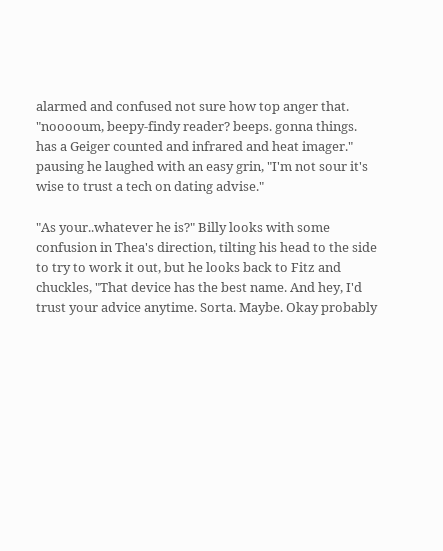alarmed and confused not sure how top anger that. "nooooum, beepy-findy reader? beeps. gonna things. has a Geiger counted and infrared and heat imager." pausing he laughed with an easy grin, "I'm not sour it's wise to trust a tech on dating advise."

"As your..whatever he is?" Billy looks with some confusion in Thea's direction, tilting his head to the side to try to work it out, but he looks back to Fitz and chuckles, "That device has the best name. And hey, I'd trust your advice anytime. Sorta. Maybe. Okay probably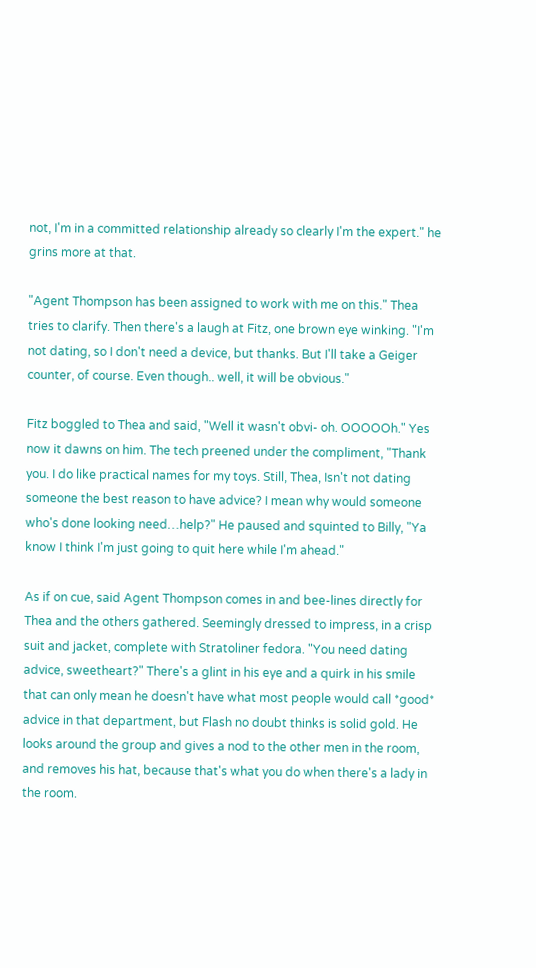not, I'm in a committed relationship already so clearly I'm the expert." he grins more at that.

"Agent Thompson has been assigned to work with me on this." Thea tries to clarify. Then there's a laugh at Fitz, one brown eye winking. "I'm not dating, so I don't need a device, but thanks. But I'll take a Geiger counter, of course. Even though.. well, it will be obvious."

Fitz boggled to Thea and said, "Well it wasn't obvi- oh. OOOOOh." Yes now it dawns on him. The tech preened under the compliment, "Thank you. I do like practical names for my toys. Still, Thea, Isn't not dating someone the best reason to have advice? I mean why would someone who's done looking need…help?" He paused and squinted to Billy, "Ya know I think I'm just going to quit here while I'm ahead."

As if on cue, said Agent Thompson comes in and bee-lines directly for Thea and the others gathered. Seemingly dressed to impress, in a crisp suit and jacket, complete with Stratoliner fedora. "You need dating advice, sweetheart?" There's a glint in his eye and a quirk in his smile that can only mean he doesn't have what most people would call *good* advice in that department, but Flash no doubt thinks is solid gold. He looks around the group and gives a nod to the other men in the room, and removes his hat, because that's what you do when there's a lady in the room.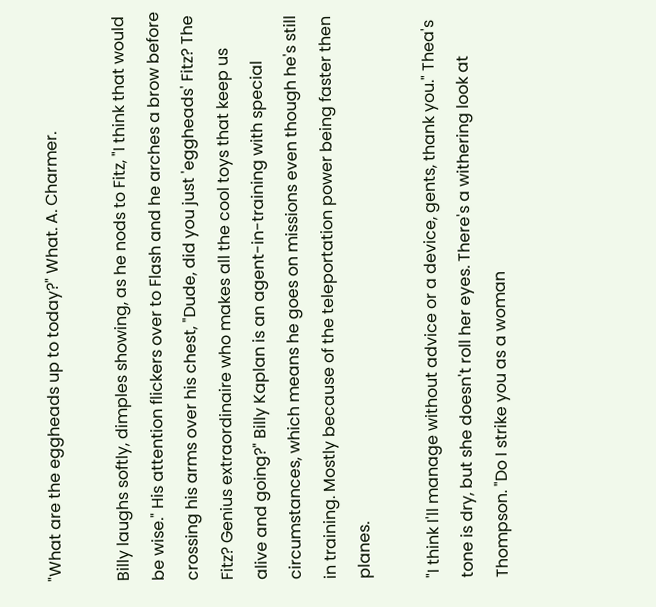"What are the eggheads up to today?" What. A. Charmer.

Billy laughs softly, dimples showing, as he nods to Fitz, "I think that would be wise." His attention flickers over to Flash and he arches a brow before crossing his arms over his chest, "Dude, did you just 'eggheads' Fitz? The Fitz? Genius extraordinaire who makes all the cool toys that keep us alive and going?" Billy Kaplan is an agent-in-training with special circumstances, which means he goes on missions even though he's still in training. Mostly because of the teleportation power being faster then planes.

"I think I'll manage without advice or a device, gents, thank you." Thea's tone is dry, but she doesn't roll her eyes. There's a withering look at Thompson. "Do I strike you as a woman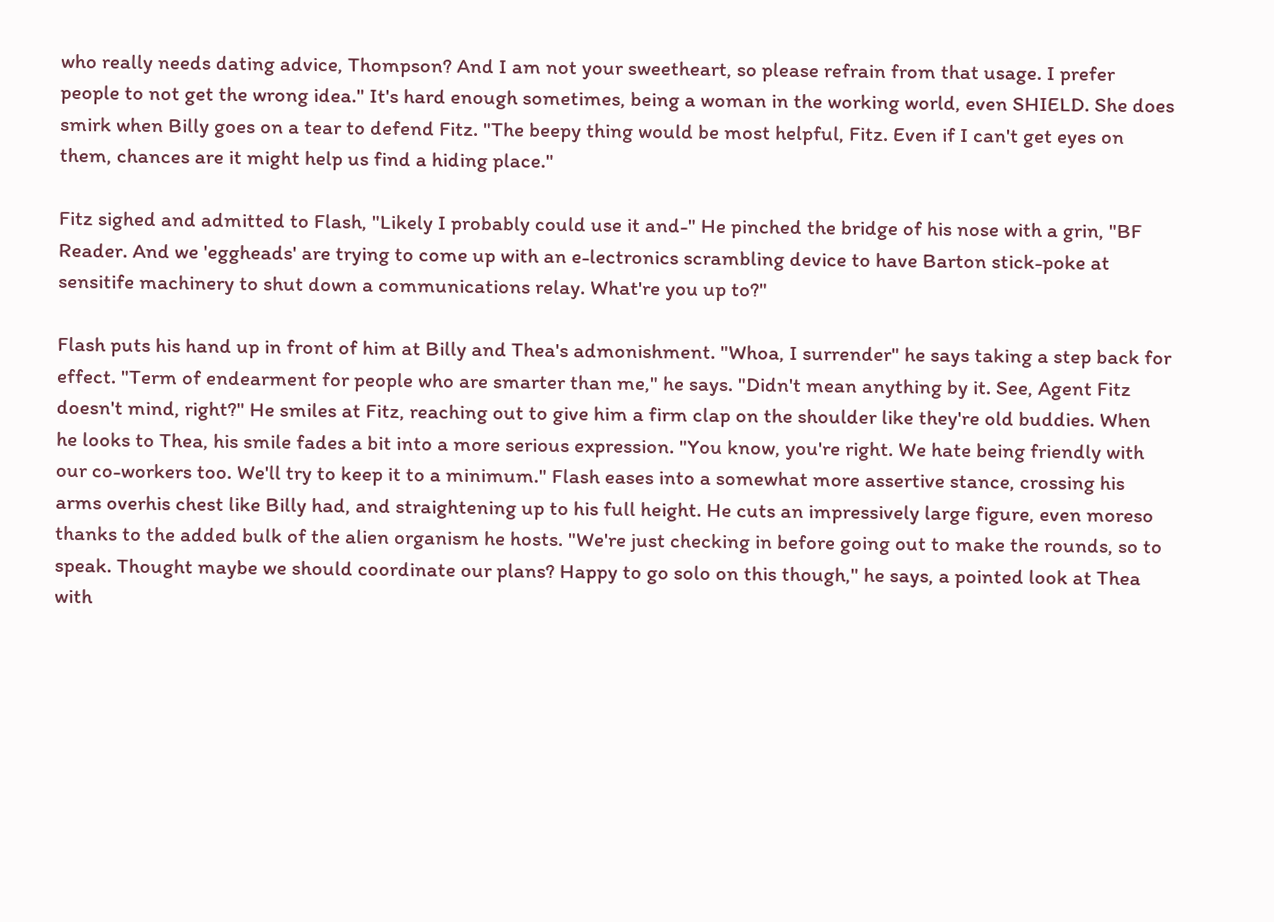who really needs dating advice, Thompson? And I am not your sweetheart, so please refrain from that usage. I prefer people to not get the wrong idea." It's hard enough sometimes, being a woman in the working world, even SHIELD. She does smirk when Billy goes on a tear to defend Fitz. "The beepy thing would be most helpful, Fitz. Even if I can't get eyes on them, chances are it might help us find a hiding place."

Fitz sighed and admitted to Flash, "Likely I probably could use it and-" He pinched the bridge of his nose with a grin, "BF Reader. And we 'eggheads' are trying to come up with an e-lectronics scrambling device to have Barton stick-poke at sensitife machinery to shut down a communications relay. What're you up to?"

Flash puts his hand up in front of him at Billy and Thea's admonishment. "Whoa, I surrender" he says taking a step back for effect. "Term of endearment for people who are smarter than me," he says. "Didn't mean anything by it. See, Agent Fitz doesn't mind, right?" He smiles at Fitz, reaching out to give him a firm clap on the shoulder like they're old buddies. When he looks to Thea, his smile fades a bit into a more serious expression. "You know, you're right. We hate being friendly with our co-workers too. We'll try to keep it to a minimum." Flash eases into a somewhat more assertive stance, crossing his arms overhis chest like Billy had, and straightening up to his full height. He cuts an impressively large figure, even moreso thanks to the added bulk of the alien organism he hosts. "We're just checking in before going out to make the rounds, so to speak. Thought maybe we should coordinate our plans? Happy to go solo on this though," he says, a pointed look at Thea with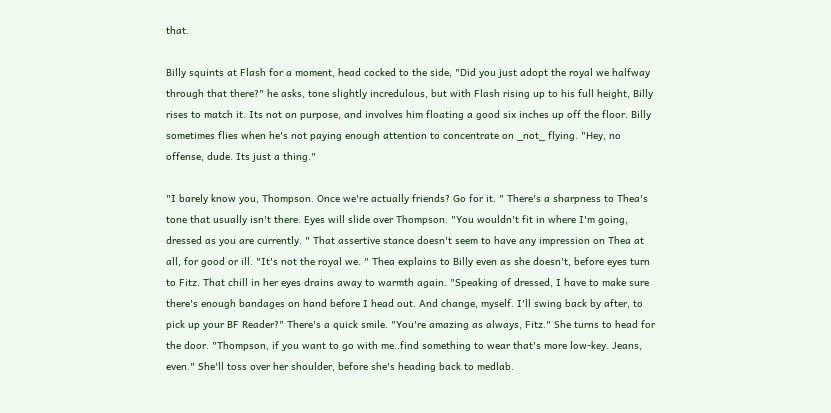that.

Billy squints at Flash for a moment, head cocked to the side, "Did you just adopt the royal we halfway through that there?" he asks, tone slightly incredulous, but with Flash rising up to his full height, Billy rises to match it. Its not on purpose, and involves him floating a good six inches up off the floor. Billy sometimes flies when he's not paying enough attention to concentrate on _not_ flying. "Hey, no offense, dude. Its just a thing."

"I barely know you, Thompson. Once we're actually friends? Go for it. " There's a sharpness to Thea's tone that usually isn't there. Eyes will slide over Thompson. "You wouldn't fit in where I'm going, dressed as you are currently. " That assertive stance doesn't seem to have any impression on Thea at all, for good or ill. "It's not the royal we. " Thea explains to Billy even as she doesn't, before eyes turn to Fitz. That chill in her eyes drains away to warmth again. "Speaking of dressed, I have to make sure there's enough bandages on hand before I head out. And change, myself. I'll swing back by after, to pick up your BF Reader?" There's a quick smile. "You're amazing as always, Fitz." She turns to head for the door. "Thompson, if you want to go with me..find something to wear that's more low-key. Jeans, even." She'll toss over her shoulder, before she's heading back to medlab.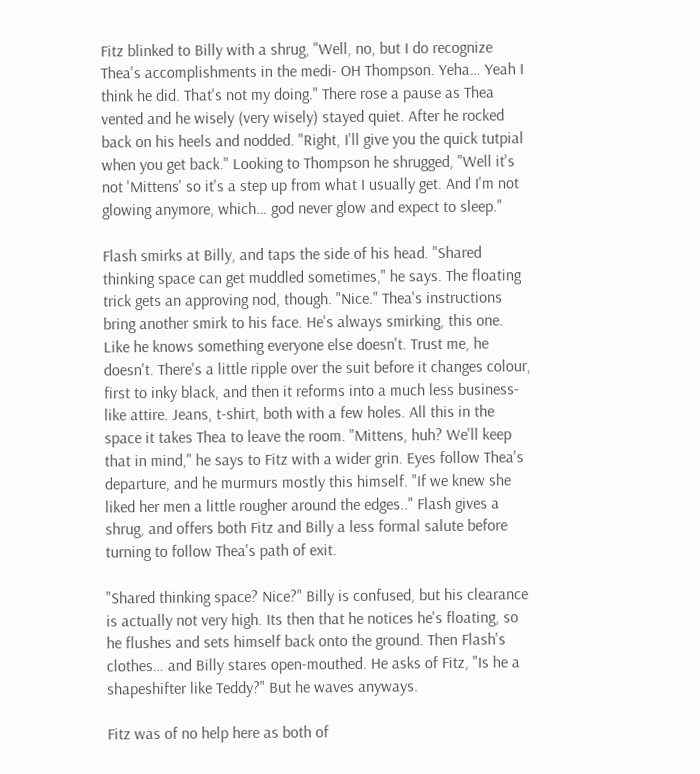Fitz blinked to Billy with a shrug, "Well, no, but I do recognize Thea's accomplishments in the medi- OH Thompson. Yeha… Yeah I think he did. That's not my doing." There rose a pause as Thea vented and he wisely (very wisely) stayed quiet. After he rocked back on his heels and nodded. "Right, I'll give you the quick tutpial when you get back." Looking to Thompson he shrugged, "Well it's not 'Mittens' so it's a step up from what I usually get. And I'm not glowing anymore, which… god never glow and expect to sleep."

Flash smirks at Billy, and taps the side of his head. "Shared thinking space can get muddled sometimes," he says. The floating trick gets an approving nod, though. "Nice." Thea's instructions bring another smirk to his face. He's always smirking, this one. Like he knows something everyone else doesn't. Trust me, he doesn't. There's a little ripple over the suit before it changes colour, first to inky black, and then it reforms into a much less business-like attire. Jeans, t-shirt, both with a few holes. All this in the space it takes Thea to leave the room. "Mittens, huh? We'll keep that in mind," he says to Fitz with a wider grin. Eyes follow Thea's departure, and he murmurs mostly this himself. "If we knew she liked her men a little rougher around the edges.." Flash gives a shrug, and offers both Fitz and Billy a less formal salute before turning to follow Thea's path of exit.

"Shared thinking space? Nice?" Billy is confused, but his clearance is actually not very high. Its then that he notices he's floating, so he flushes and sets himself back onto the ground. Then Flash's clothes… and Billy stares open-mouthed. He asks of Fitz, "Is he a shapeshifter like Teddy?" But he waves anyways.

Fitz was of no help here as both of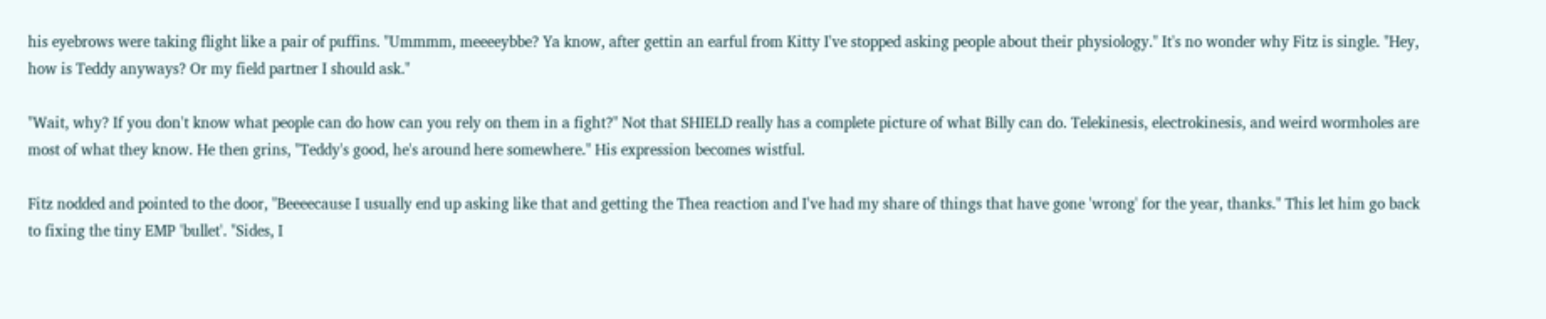his eyebrows were taking flight like a pair of puffins. "Ummmm, meeeeybbe? Ya know, after gettin an earful from Kitty I've stopped asking people about their physiology." It's no wonder why Fitz is single. "Hey, how is Teddy anyways? Or my field partner I should ask."

"Wait, why? If you don't know what people can do how can you rely on them in a fight?" Not that SHIELD really has a complete picture of what Billy can do. Telekinesis, electrokinesis, and weird wormholes are most of what they know. He then grins, "Teddy's good, he's around here somewhere." His expression becomes wistful.

Fitz nodded and pointed to the door, "Beeeecause I usually end up asking like that and getting the Thea reaction and I've had my share of things that have gone 'wrong' for the year, thanks." This let him go back to fixing the tiny EMP 'bullet'. "Sides, I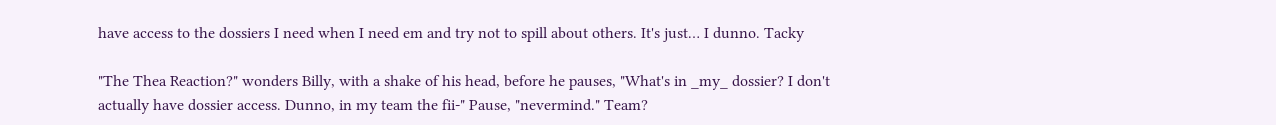have access to the dossiers I need when I need em and try not to spill about others. It's just… I dunno. Tacky

"The Thea Reaction?" wonders Billy, with a shake of his head, before he pauses, "What's in _my_ dossier? I don't actually have dossier access. Dunno, in my team the fii-" Pause, "nevermind." Team?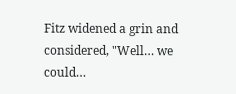Fitz widened a grin and considered, "Well… we could…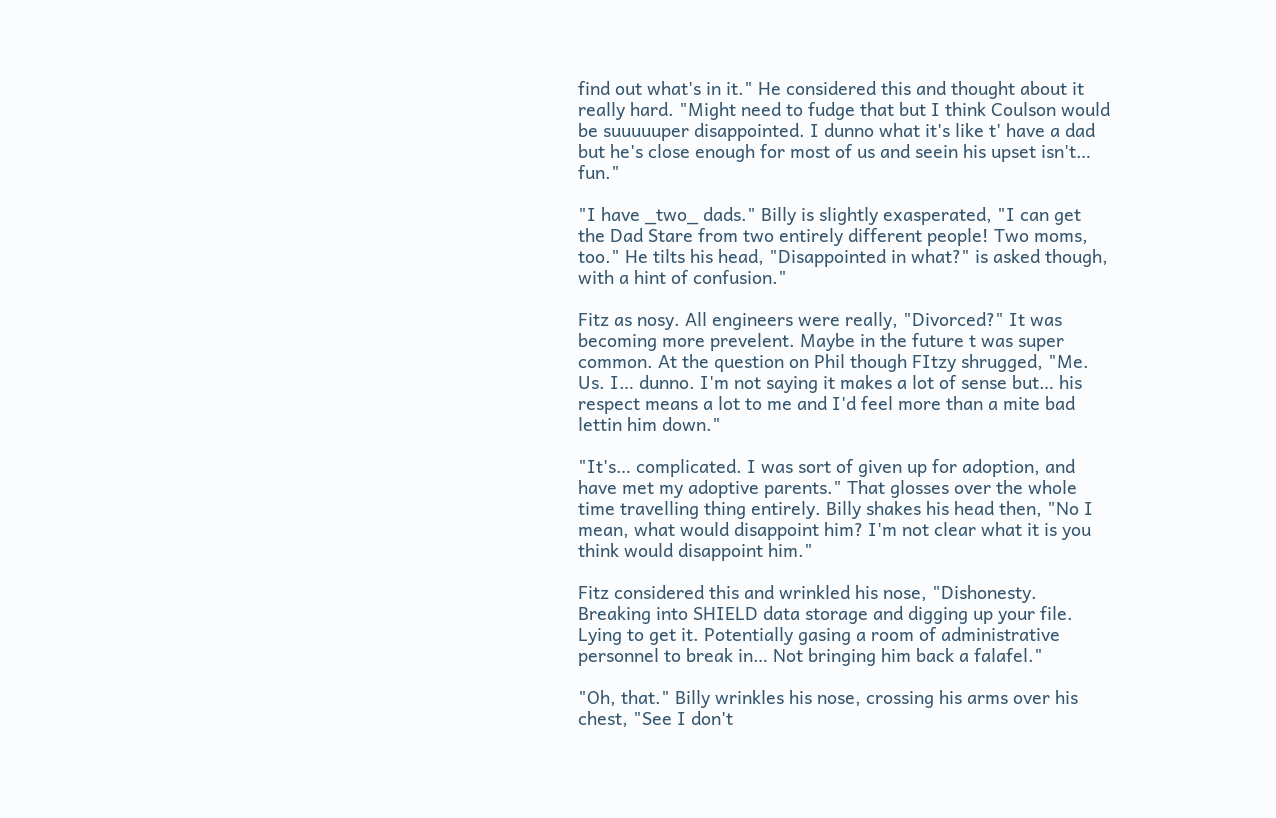find out what's in it." He considered this and thought about it really hard. "Might need to fudge that but I think Coulson would be suuuuuper disappointed. I dunno what it's like t' have a dad but he's close enough for most of us and seein his upset isn't… fun."

"I have _two_ dads." Billy is slightly exasperated, "I can get the Dad Stare from two entirely different people! Two moms, too." He tilts his head, "Disappointed in what?" is asked though, with a hint of confusion."

Fitz as nosy. All engineers were really, "Divorced?" It was becoming more prevelent. Maybe in the future t was super common. At the question on Phil though FItzy shrugged, "Me. Us. I… dunno. I'm not saying it makes a lot of sense but… his respect means a lot to me and I'd feel more than a mite bad lettin him down."

"It's… complicated. I was sort of given up for adoption, and have met my adoptive parents." That glosses over the whole time travelling thing entirely. Billy shakes his head then, "No I mean, what would disappoint him? I'm not clear what it is you think would disappoint him."

Fitz considered this and wrinkled his nose, "Dishonesty. Breaking into SHIELD data storage and digging up your file. Lying to get it. Potentially gasing a room of administrative personnel to break in… Not bringing him back a falafel."

"Oh, that." Billy wrinkles his nose, crossing his arms over his chest, "See I don't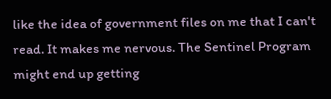like the idea of government files on me that I can't read. It makes me nervous. The Sentinel Program might end up getting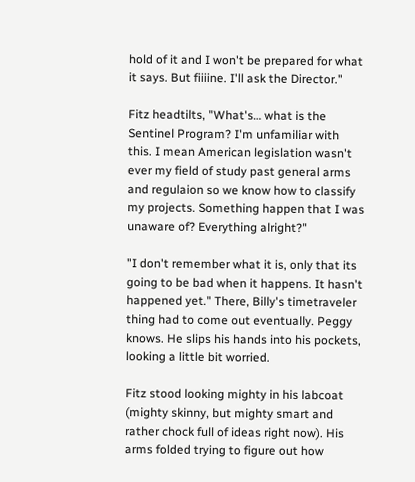hold of it and I won't be prepared for what it says. But fiiiine. I'll ask the Director."

Fitz headtilts, "What's… what is the Sentinel Program? I'm unfamiliar with this. I mean American legislation wasn't ever my field of study past general arms and regulaion so we know how to classify my projects. Something happen that I was unaware of? Everything alright?"

"I don't remember what it is, only that its going to be bad when it happens. It hasn't happened yet." There, Billy's timetraveler thing had to come out eventually. Peggy knows. He slips his hands into his pockets, looking a little bit worried.

Fitz stood looking mighty in his labcoat (mighty skinny, but mighty smart and rather chock full of ideas right now). His arms folded trying to figure out how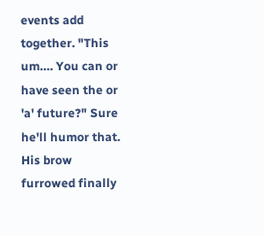events add together. "This um…. You can or have seen the or 'a' future?" Sure he'll humor that. His brow furrowed finally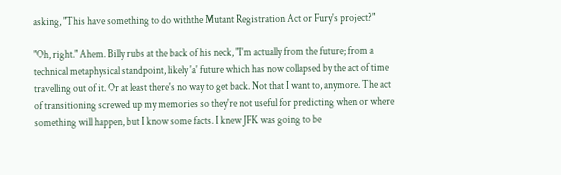asking, "This have something to do withthe Mutant Registration Act or Fury's project?"

"Oh, right." Ahem. Billy rubs at the back of his neck, "I'm actually from the future; from a technical metaphysical standpoint, likely 'a' future which has now collapsed by the act of time travelling out of it. Or at least there's no way to get back. Not that I want to, anymore. The act of transitioning screwed up my memories so they're not useful for predicting when or where something will happen, but I know some facts. I knew JFK was going to be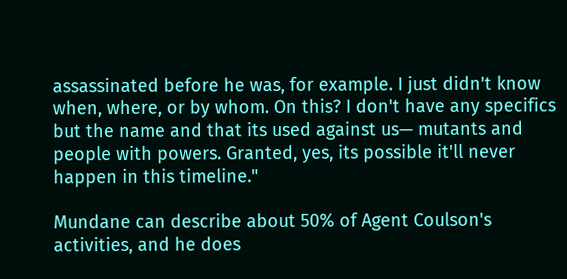assassinated before he was, for example. I just didn't know when, where, or by whom. On this? I don't have any specifics but the name and that its used against us— mutants and people with powers. Granted, yes, its possible it'll never happen in this timeline."

Mundane can describe about 50% of Agent Coulson's activities, and he does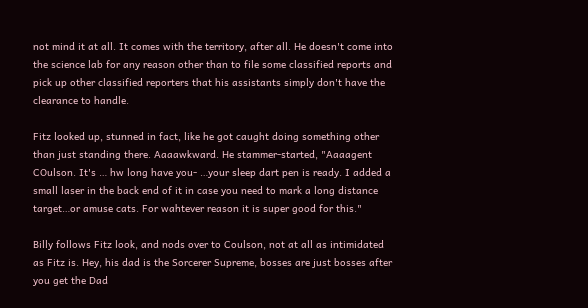not mind it at all. It comes with the territory, after all. He doesn't come into the science lab for any reason other than to file some classified reports and pick up other classified reporters that his assistants simply don't have the clearance to handle.

Fitz looked up, stunned in fact, like he got caught doing something other than just standing there. Aaaawkward. He stammer-started, "Aaaagent COulson. It's … hw long have you- …your sleep dart pen is ready. I added a small laser in the back end of it in case you need to mark a long distance target…or amuse cats. For wahtever reason it is super good for this."

Billy follows Fitz look, and nods over to Coulson, not at all as intimidated as Fitz is. Hey, his dad is the Sorcerer Supreme, bosses are just bosses after you get the Dad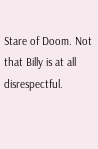Stare of Doom. Not that Billy is at all disrespectful.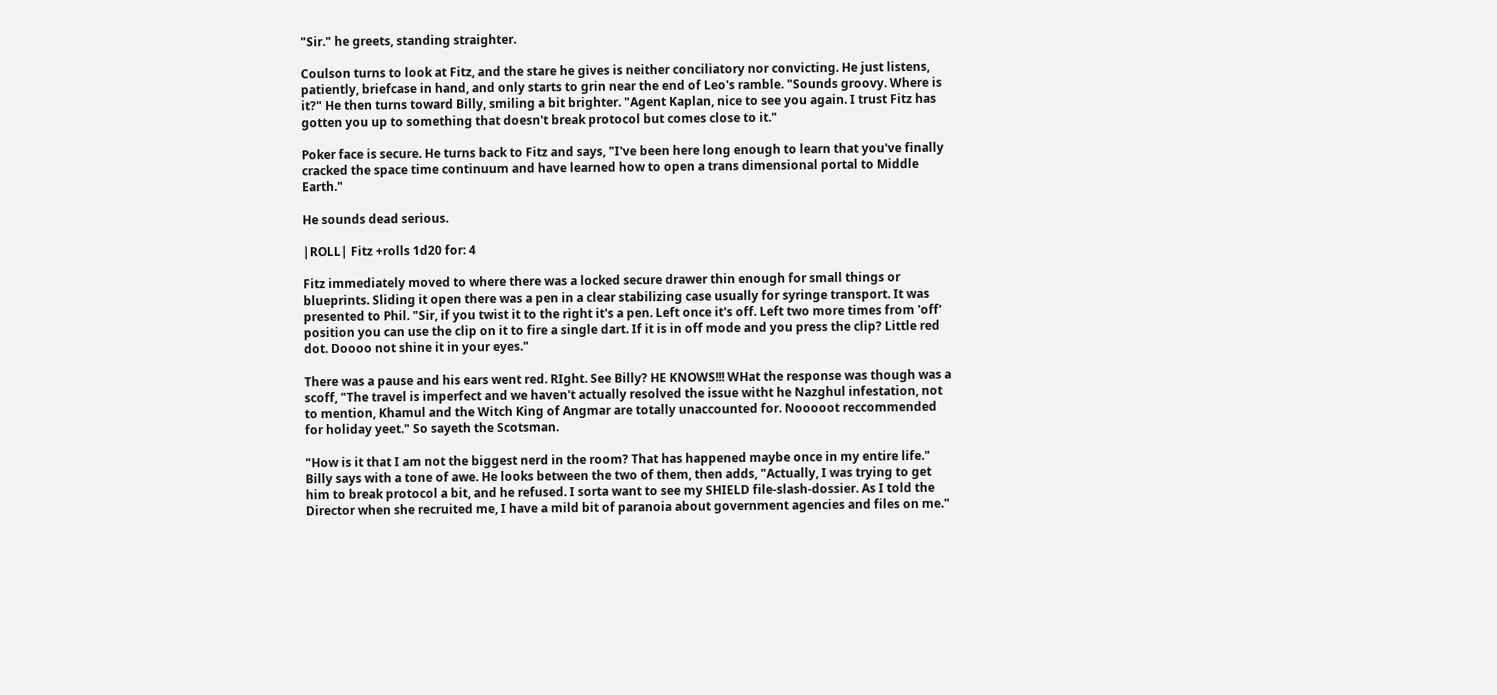"Sir." he greets, standing straighter.

Coulson turns to look at Fitz, and the stare he gives is neither conciliatory nor convicting. He just listens, patiently, briefcase in hand, and only starts to grin near the end of Leo's ramble. "Sounds groovy. Where is it?" He then turns toward Billy, smiling a bit brighter. "Agent Kaplan, nice to see you again. I trust Fitz has gotten you up to something that doesn't break protocol but comes close to it."

Poker face is secure. He turns back to Fitz and says, "I've been here long enough to learn that you've finally cracked the space time continuum and have learned how to open a trans dimensional portal to Middle Earth."

He sounds dead serious.

|ROLL| Fitz +rolls 1d20 for: 4

Fitz immediately moved to where there was a locked secure drawer thin enough for small things or blueprints. Sliding it open there was a pen in a clear stabilizing case usually for syringe transport. It was presented to Phil. "Sir, if you twist it to the right it's a pen. Left once it's off. Left two more times from 'off' position you can use the clip on it to fire a single dart. If it is in off mode and you press the clip? Little red dot. Doooo not shine it in your eyes."

There was a pause and his ears went red. RIght. See Billy? HE KNOWS!!! WHat the response was though was a scoff, "The travel is imperfect and we haven't actually resolved the issue witht he Nazghul infestation, not to mention, Khamul and the Witch King of Angmar are totally unaccounted for. Nooooot reccommended for holiday yeet." So sayeth the Scotsman.

"How is it that I am not the biggest nerd in the room? That has happened maybe once in my entire life." Billy says with a tone of awe. He looks between the two of them, then adds, "Actually, I was trying to get him to break protocol a bit, and he refused. I sorta want to see my SHIELD file-slash-dossier. As I told the Director when she recruited me, I have a mild bit of paranoia about government agencies and files on me."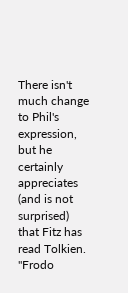There isn't much change to Phil's expression, but he certainly appreciates (and is not surprised) that Fitz has read Tolkien. "Frodo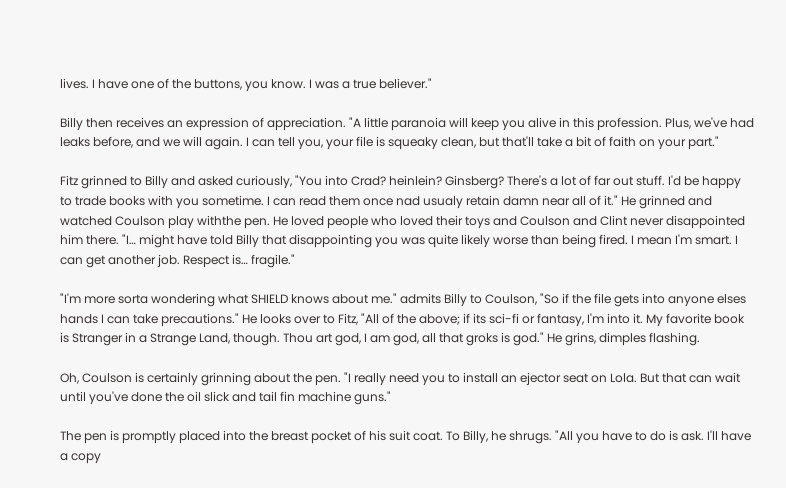lives. I have one of the buttons, you know. I was a true believer."

Billy then receives an expression of appreciation. "A little paranoia will keep you alive in this profession. Plus, we've had leaks before, and we will again. I can tell you, your file is squeaky clean, but that'll take a bit of faith on your part."

Fitz grinned to Billy and asked curiously, "You into Crad? heinlein? Ginsberg? There's a lot of far out stuff. I'd be happy to trade books with you sometime. I can read them once nad usualy retain damn near all of it." He grinned and watched Coulson play withthe pen. He loved people who loved their toys and Coulson and Clint never disappointed him there. "I… might have told Billy that disappointing you was quite likely worse than being fired. I mean I'm smart. I can get another job. Respect is… fragile."

"I'm more sorta wondering what SHIELD knows about me." admits Billy to Coulson, "So if the file gets into anyone elses hands I can take precautions." He looks over to Fitz, "All of the above; if its sci-fi or fantasy, I'm into it. My favorite book is Stranger in a Strange Land, though. Thou art god, I am god, all that groks is god." He grins, dimples flashing.

Oh, Coulson is certainly grinning about the pen. "I really need you to install an ejector seat on Lola. But that can wait until you've done the oil slick and tail fin machine guns."

The pen is promptly placed into the breast pocket of his suit coat. To Billy, he shrugs. "All you have to do is ask. I'll have a copy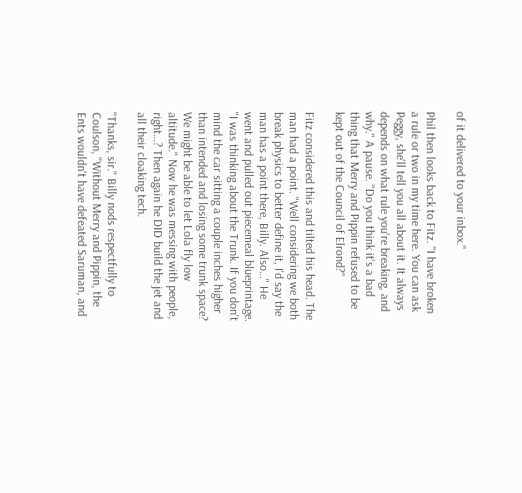of it delivered to your inbox."

Phil then looks back to Fitz. "I have broken a rule or two in my time here. You can ask Peggy, she'll tell you all about it. It always depends on what rule you're breaking, and why." A pause. "Do you think it's a bad thing that Merry and Pippin refused to be kept out of the Council of Elrond?"

Fitz considered this and tilted his head. The man had a point. "Well considering we both break physics to better define it, I'd say the man has a point there, Billy. Also…" He went and pulled out piecemeal blueprintage. "I was thinking about the Trunk. If you don't mind the car sitting a couple inches higher than intended and losing some trunk space? We might be able to let Lola fly low altitude." Now he was messing with people, right…? Then again he DID build the jet and all their cloaking tech.

"Thanks, sir." Billy nods respectfully to Coulson, "Without Merry and Pippin, the Ents wouldn't have defeated Saruman, and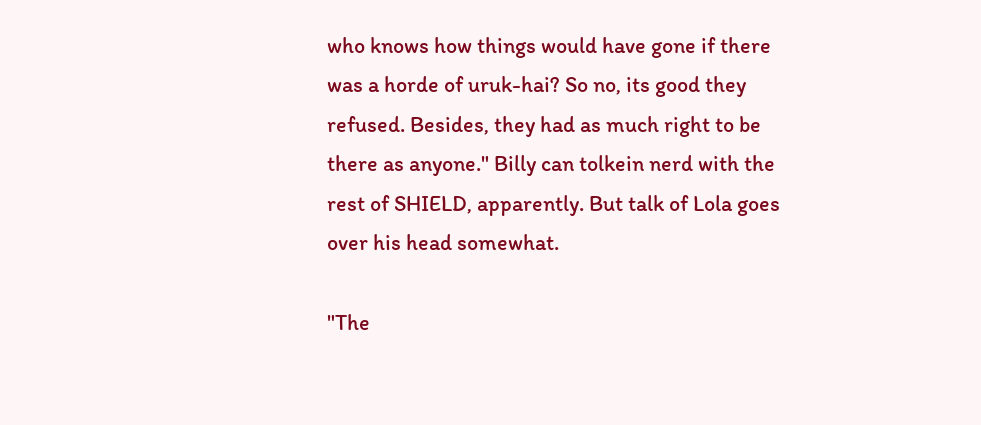who knows how things would have gone if there was a horde of uruk-hai? So no, its good they refused. Besides, they had as much right to be there as anyone." Billy can tolkein nerd with the rest of SHIELD, apparently. But talk of Lola goes over his head somewhat.

"The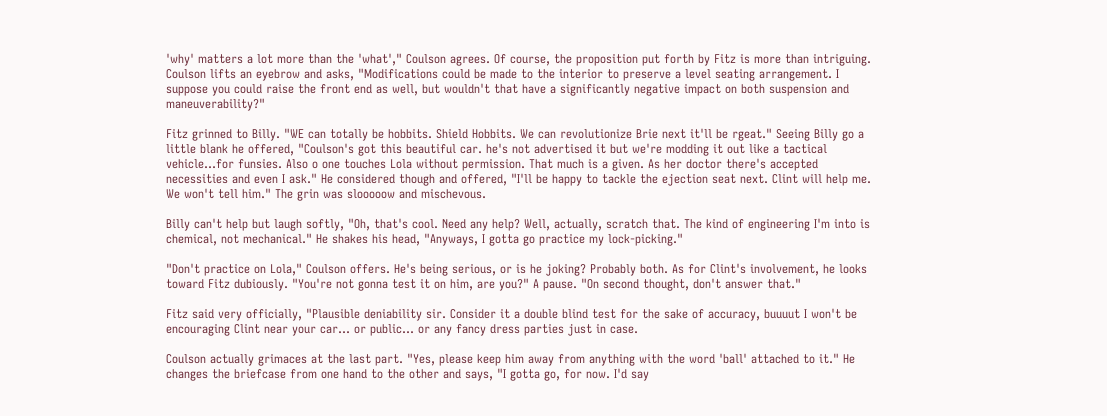'why' matters a lot more than the 'what'," Coulson agrees. Of course, the proposition put forth by Fitz is more than intriguing. Coulson lifts an eyebrow and asks, "Modifications could be made to the interior to preserve a level seating arrangement. I suppose you could raise the front end as well, but wouldn't that have a significantly negative impact on both suspension and maneuverability?"

Fitz grinned to Billy. "WE can totally be hobbits. Shield Hobbits. We can revolutionize Brie next it'll be rgeat." Seeing Billy go a little blank he offered, "Coulson's got this beautiful car. he's not advertised it but we're modding it out like a tactical vehicle…for funsies. Also o one touches Lola without permission. That much is a given. As her doctor there's accepted necessities and even I ask." He considered though and offered, "I'll be happy to tackle the ejection seat next. Clint will help me. We won't tell him." The grin was slooooow and mischevous.

Billy can't help but laugh softly, "Oh, that's cool. Need any help? Well, actually, scratch that. The kind of engineering I'm into is chemical, not mechanical." He shakes his head, "Anyways, I gotta go practice my lock-picking."

"Don't practice on Lola," Coulson offers. He's being serious, or is he joking? Probably both. As for Clint's involvement, he looks toward Fitz dubiously. "You're not gonna test it on him, are you?" A pause. "On second thought, don't answer that."

Fitz said very officially, "Plausible deniability sir. Consider it a double blind test for the sake of accuracy, buuuut I won't be encouraging Clint near your car… or public… or any fancy dress parties just in case.

Coulson actually grimaces at the last part. "Yes, please keep him away from anything with the word 'ball' attached to it." He changes the briefcase from one hand to the other and says, "I gotta go, for now. I'd say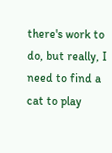there's work to do, but really, I need to find a cat to play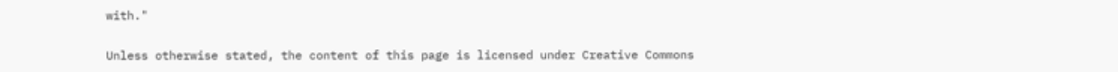with."

Unless otherwise stated, the content of this page is licensed under Creative Commons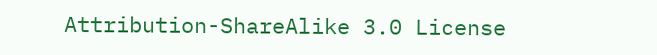Attribution-ShareAlike 3.0 License